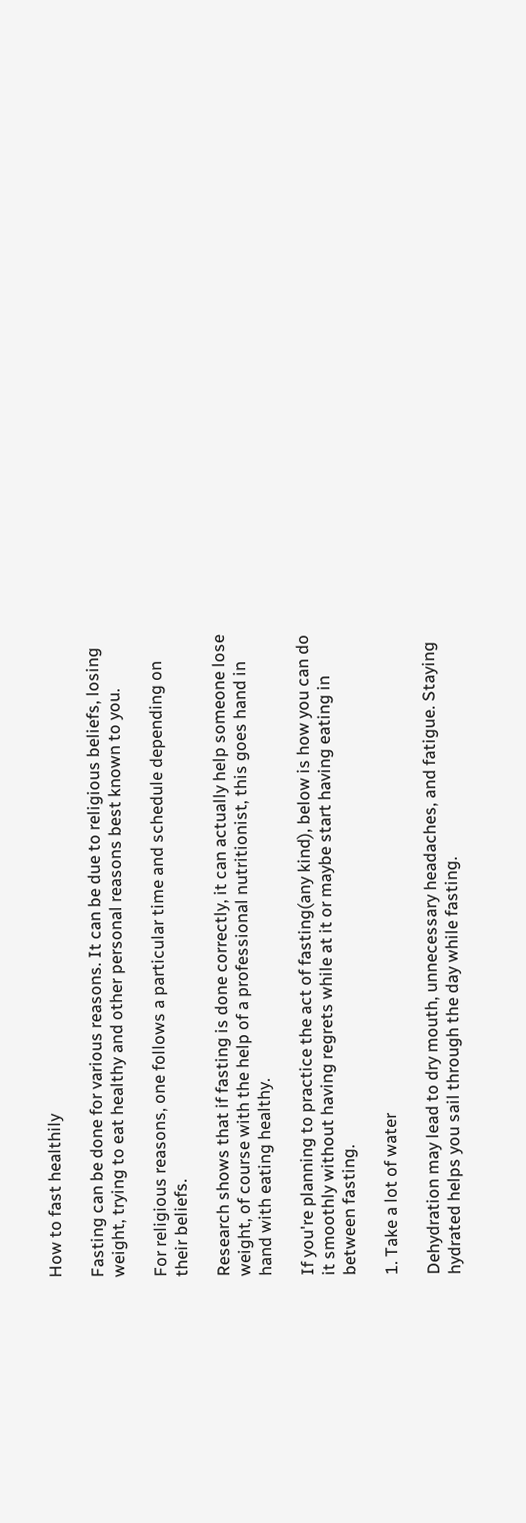How to fast healthily

Fasting can be done for various reasons. It can be due to religious beliefs, losing weight, trying to eat healthy and other personal reasons best known to you.

For religious reasons, one follows a particular time and schedule depending on their beliefs.

Research shows that if fasting is done correctly, it can actually help someone lose weight, of course with the help of a professional nutritionist, this goes hand in hand with eating healthy.

If you're planning to practice the act of fasting(any kind), below is how you can do it smoothly without having regrets while at it or maybe start having eating in between fasting.

1. Take a lot of water

Dehydration may lead to dry mouth, unnecessary headaches, and fatigue. Staying hydrated helps you sail through the day while fasting.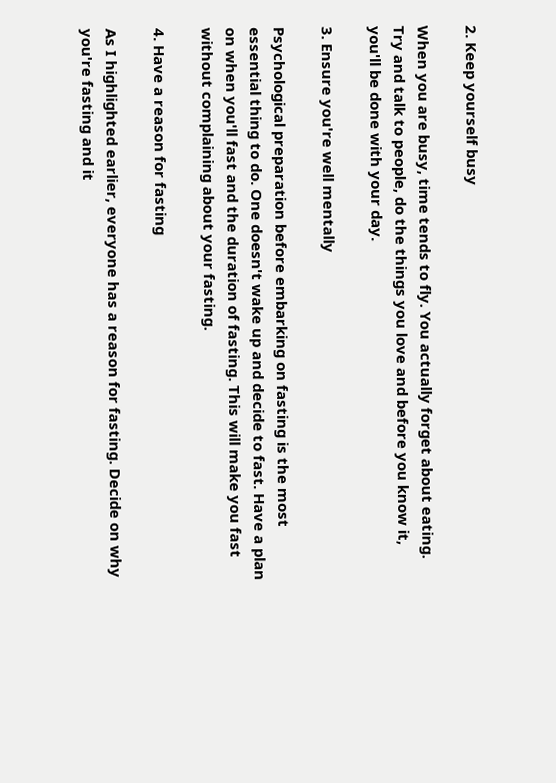2. Keep yourself busy

When you are busy, time tends to fly. You actually forget about eating. Try and talk to people, do the things you love and before you know it, you'll be done with your day.

3. Ensure you're well mentally

Psychological preparation before embarking on fasting is the most essential thing to do. One doesn't wake up and decide to fast. Have a plan on when you'll fast and the duration of fasting. This will make you fast without complaining about your fasting.

4. Have a reason for fasting

As I highlighted earlier, everyone has a reason for fasting. Decide on why you're fasting and it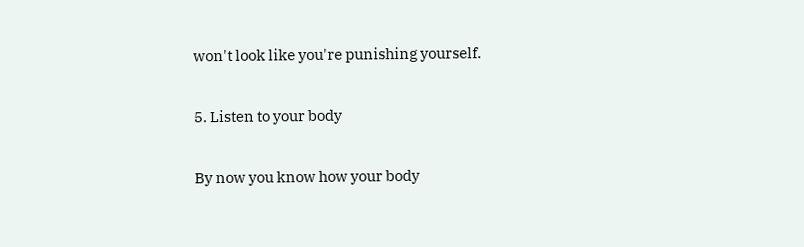won't look like you're punishing yourself.

5. Listen to your body

By now you know how your body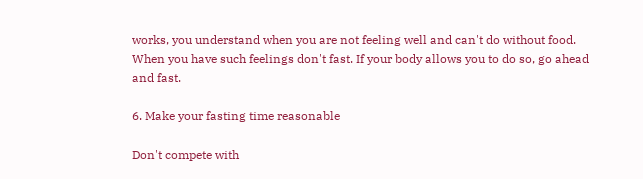works, you understand when you are not feeling well and can't do without food. When you have such feelings don't fast. If your body allows you to do so, go ahead and fast.

6. Make your fasting time reasonable

Don't compete with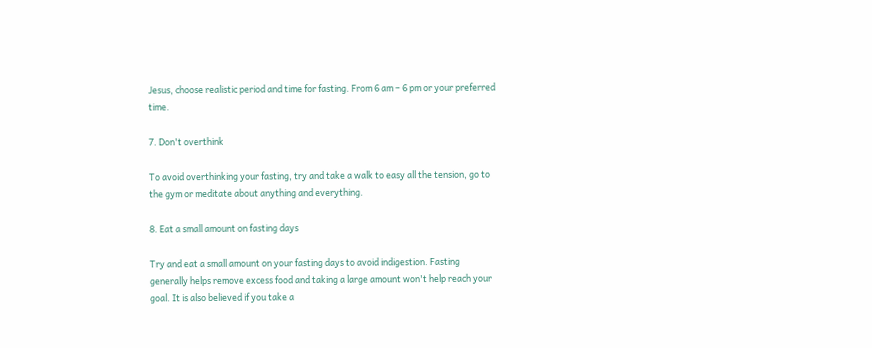Jesus, choose realistic period and time for fasting. From 6 am – 6 pm or your preferred time.

7. Don't overthink

To avoid overthinking your fasting, try and take a walk to easy all the tension, go to the gym or meditate about anything and everything.

8. Eat a small amount on fasting days

Try and eat a small amount on your fasting days to avoid indigestion. Fasting generally helps remove excess food and taking a large amount won't help reach your goal. It is also believed if you take a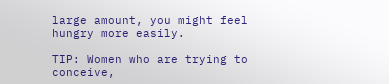large amount, you might feel hungry more easily.

TIP: Women who are trying to conceive,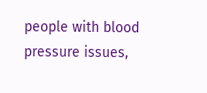people with blood pressure issues,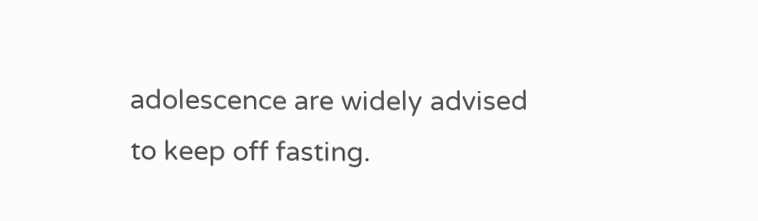adolescence are widely advised to keep off fasting.